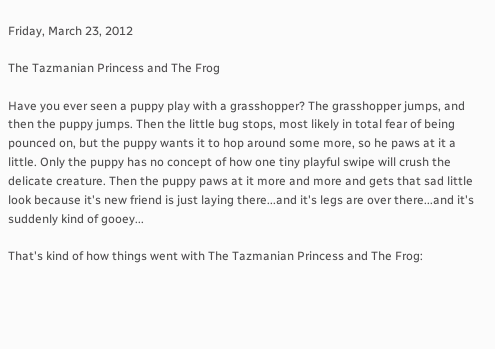Friday, March 23, 2012

The Tazmanian Princess and The Frog

Have you ever seen a puppy play with a grasshopper? The grasshopper jumps, and then the puppy jumps. Then the little bug stops, most likely in total fear of being pounced on, but the puppy wants it to hop around some more, so he paws at it a little. Only the puppy has no concept of how one tiny playful swipe will crush the delicate creature. Then the puppy paws at it more and more and gets that sad little look because it's new friend is just laying there...and it's legs are over there...and it's suddenly kind of gooey...

That's kind of how things went with The Tazmanian Princess and The Frog: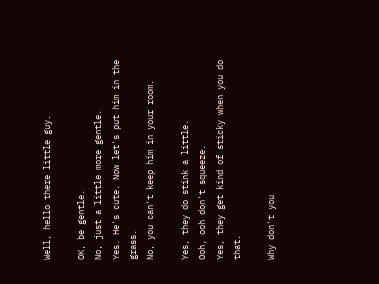Well, hello there little guy.

OK, be gentle.
No, just a little more gentle.
Yes. He's cute. Now let's put him in the grass.
No, you can't keep him in your room.

Yes, they do stink a little.
Ooh, ooh don't squeeze.
Yes, they get kind of sticky when you do that.

Why don't you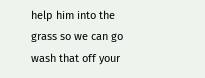help him into the grass so we can go wash that off your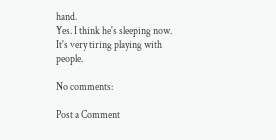hand.
Yes. I think he's sleeping now.
It's very tiring playing with people.

No comments:

Post a Comment